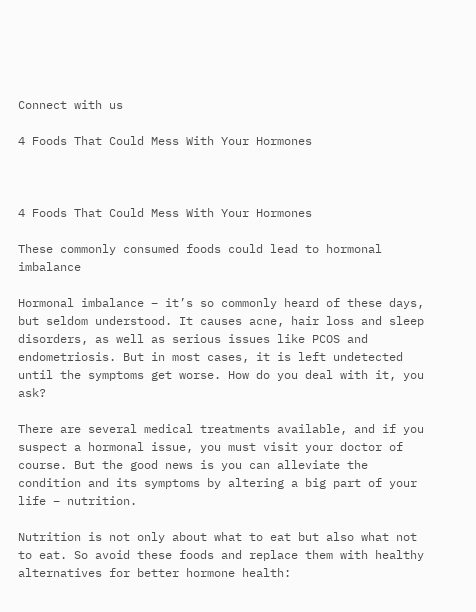Connect with us

4 Foods That Could Mess With Your Hormones



4 Foods That Could Mess With Your Hormones

These commonly consumed foods could lead to hormonal imbalance

Hormonal imbalance – it’s so commonly heard of these days, but seldom understood. It causes acne, hair loss and sleep disorders, as well as serious issues like PCOS and endometriosis. But in most cases, it is left undetected until the symptoms get worse. How do you deal with it, you ask?

There are several medical treatments available, and if you suspect a hormonal issue, you must visit your doctor of course. But the good news is you can alleviate the condition and its symptoms by altering a big part of your life – nutrition.

Nutrition is not only about what to eat but also what not to eat. So avoid these foods and replace them with healthy alternatives for better hormone health: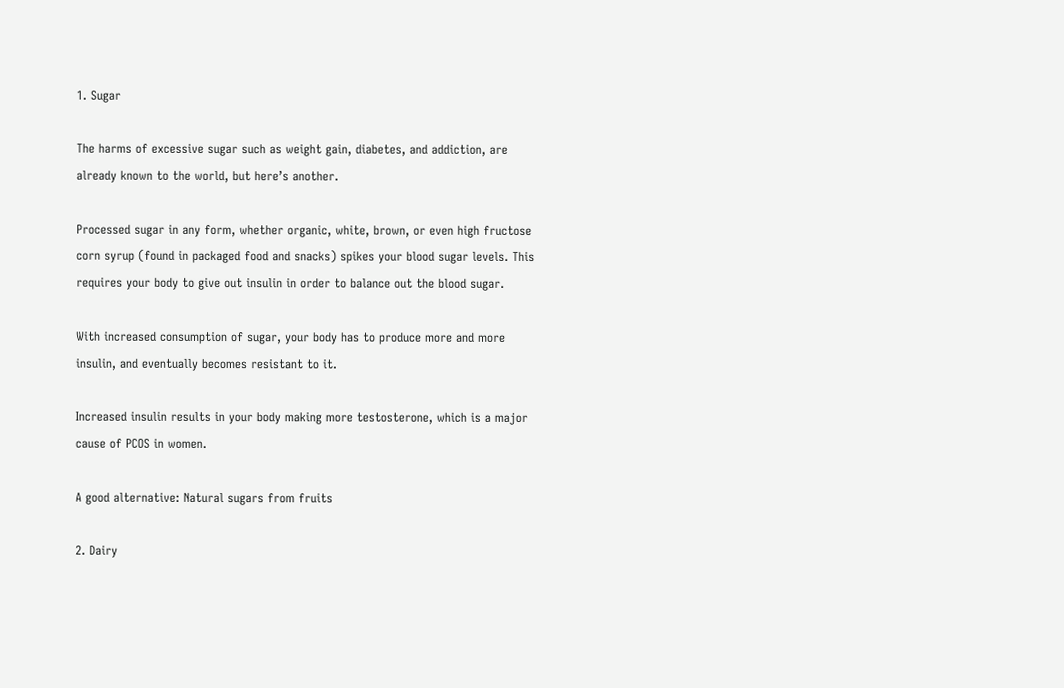1. Sugar

The harms of excessive sugar such as weight gain, diabetes, and addiction, are already known to the world, but here’s another.

Processed sugar in any form, whether organic, white, brown, or even high fructose corn syrup (found in packaged food and snacks) spikes your blood sugar levels. This requires your body to give out insulin in order to balance out the blood sugar.

With increased consumption of sugar, your body has to produce more and more insulin, and eventually becomes resistant to it.

Increased insulin results in your body making more testosterone, which is a major cause of PCOS in women.

A good alternative: Natural sugars from fruits

2. Dairy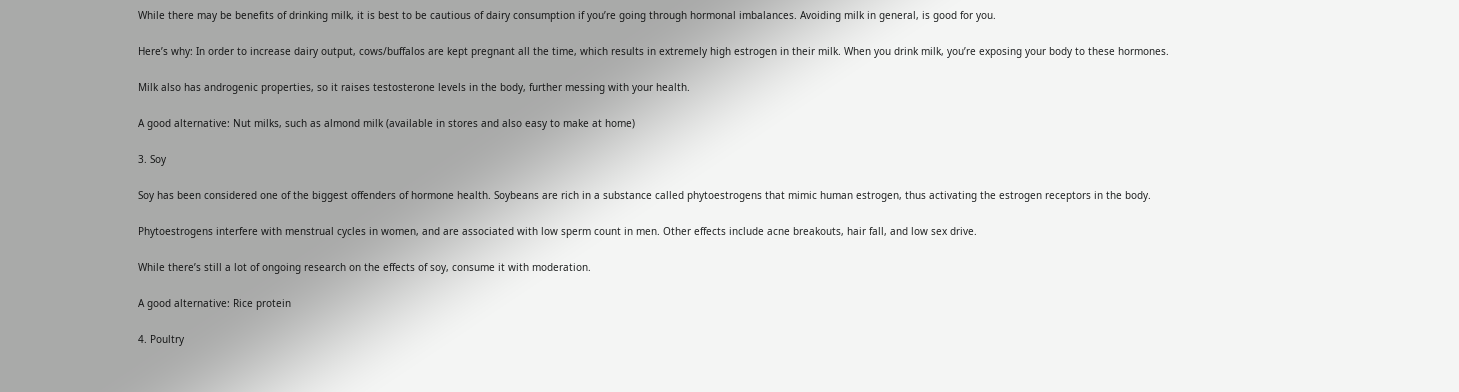While there may be benefits of drinking milk, it is best to be cautious of dairy consumption if you’re going through hormonal imbalances. Avoiding milk in general, is good for you.

Here’s why: In order to increase dairy output, cows/buffalos are kept pregnant all the time, which results in extremely high estrogen in their milk. When you drink milk, you’re exposing your body to these hormones.

Milk also has androgenic properties, so it raises testosterone levels in the body, further messing with your health.

A good alternative: Nut milks, such as almond milk (available in stores and also easy to make at home)

3. Soy

Soy has been considered one of the biggest offenders of hormone health. Soybeans are rich in a substance called phytoestrogens that mimic human estrogen, thus activating the estrogen receptors in the body.

Phytoestrogens interfere with menstrual cycles in women, and are associated with low sperm count in men. Other effects include acne breakouts, hair fall, and low sex drive.

While there’s still a lot of ongoing research on the effects of soy, consume it with moderation.

A good alternative: Rice protein

4. Poultry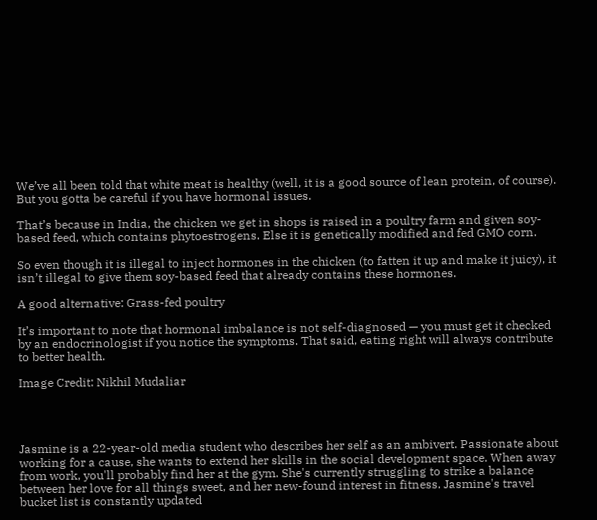We’ve all been told that white meat is healthy (well, it is a good source of lean protein, of course). But you gotta be careful if you have hormonal issues.

That’s because in India, the chicken we get in shops is raised in a poultry farm and given soy-based feed, which contains phytoestrogens. Else it is genetically modified and fed GMO corn.

So even though it is illegal to inject hormones in the chicken (to fatten it up and make it juicy), it isn’t illegal to give them soy-based feed that already contains these hormones.

A good alternative: Grass-fed poultry

It’s important to note that hormonal imbalance is not self-diagnosed — you must get it checked by an endocrinologist if you notice the symptoms. That said, eating right will always contribute to better health.

Image Credit: Nikhil Mudaliar




Jasmine is a 22-year-old media student who describes her self as an ambivert. Passionate about working for a cause, she wants to extend her skills in the social development space. When away from work, you'll probably find her at the gym. She's currently struggling to strike a balance between her love for all things sweet, and her new-found interest in fitness. Jasmine's travel bucket list is constantly updated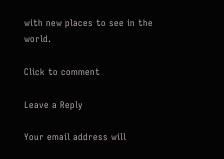with new places to see in the world.

Click to comment

Leave a Reply

Your email address will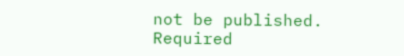not be published. Required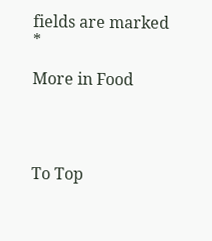fields are marked *

More in Food




To Top